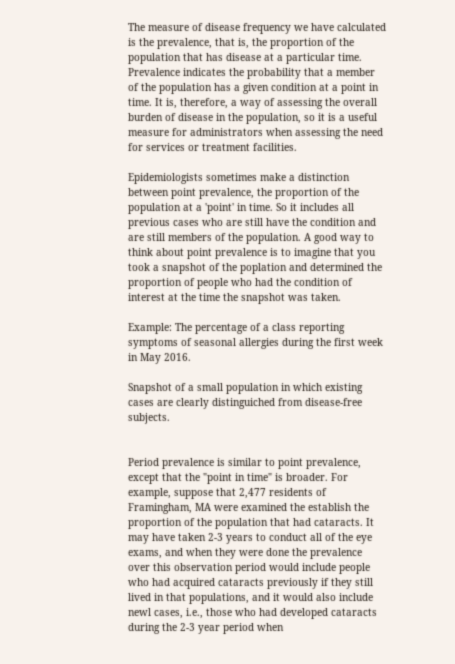The measure of disease frequency we have calculated is the prevalence, that is, the proportion of the population that has disease at a particular time. Prevalence indicates the probability that a member of the population has a given condition at a point in time. It is, therefore, a way of assessing the overall burden of disease in the population, so it is a useful measure for administrators when assessing the need for services or treatment facilities.

Epidemiologists sometimes make a distinction between point prevalence, the proportion of the population at a 'point' in time. So it includes all previous cases who are still have the condition and are still members of the population. A good way to think about point prevalence is to imagine that you took a snapshot of the poplation and determined the proportion of people who had the condition of interest at the time the snapshot was taken.

Example: The percentage of a class reporting symptoms of seasonal allergies during the first week in May 2016.

Snapshot of a small population in which existing cases are clearly distinguiched from disease-free subjects.


Period prevalence is similar to point prevalence, except that the "point in time" is broader. For example, suppose that 2,477 residents of Framingham, MA were examined the establish the proportion of the population that had cataracts. It may have taken 2-3 years to conduct all of the eye exams, and when they were done the prevalence over this observation period would include people who had acquired cataracts previously if they still lived in that populations, and it would also include newl cases, i.e., those who had developed cataracts during the 2-3 year period when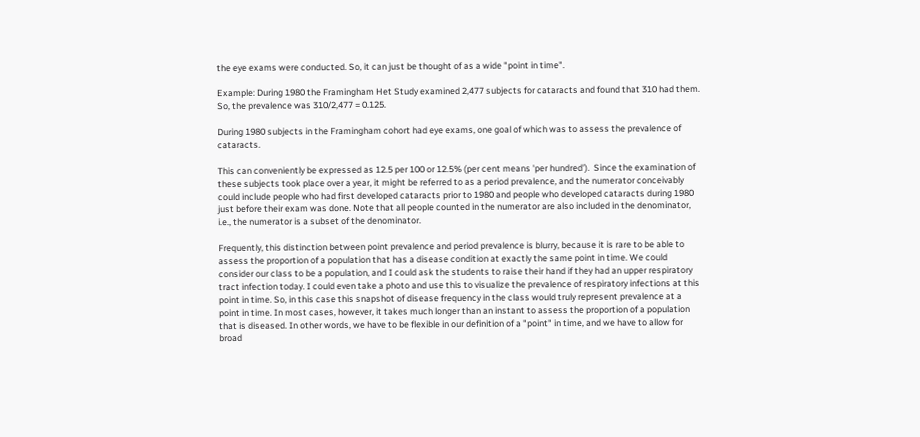the eye exams were conducted. So, it can just be thought of as a wide "point in time".

Example: During 1980 the Framingham Het Study examined 2,477 subjects for cataracts and found that 310 had them. So, the prevalence was 310/2,477 = 0.125.

During 1980 subjects in the Framingham cohort had eye exams, one goal of which was to assess the prevalence of cataracts.

This can conveniently be expressed as 12.5 per 100 or 12.5% (per cent means 'per hundred').  Since the examination of these subjects took place over a year, it might be referred to as a period prevalence, and the numerator conceivably could include people who had first developed cataracts prior to 1980 and people who developed cataracts during 1980 just before their exam was done. Note that all people counted in the numerator are also included in the denominator, i.e., the numerator is a subset of the denominator.

Frequently, this distinction between point prevalence and period prevalence is blurry, because it is rare to be able to assess the proportion of a population that has a disease condition at exactly the same point in time. We could consider our class to be a population, and I could ask the students to raise their hand if they had an upper respiratory tract infection today. I could even take a photo and use this to visualize the prevalence of respiratory infections at this point in time. So, in this case this snapshot of disease frequency in the class would truly represent prevalence at a point in time. In most cases, however, it takes much longer than an instant to assess the proportion of a population that is diseased. In other words, we have to be flexible in our definition of a "point" in time, and we have to allow for broad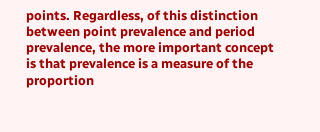points. Regardless, of this distinction between point prevalence and period prevalence, the more important concept is that prevalence is a measure of the proportion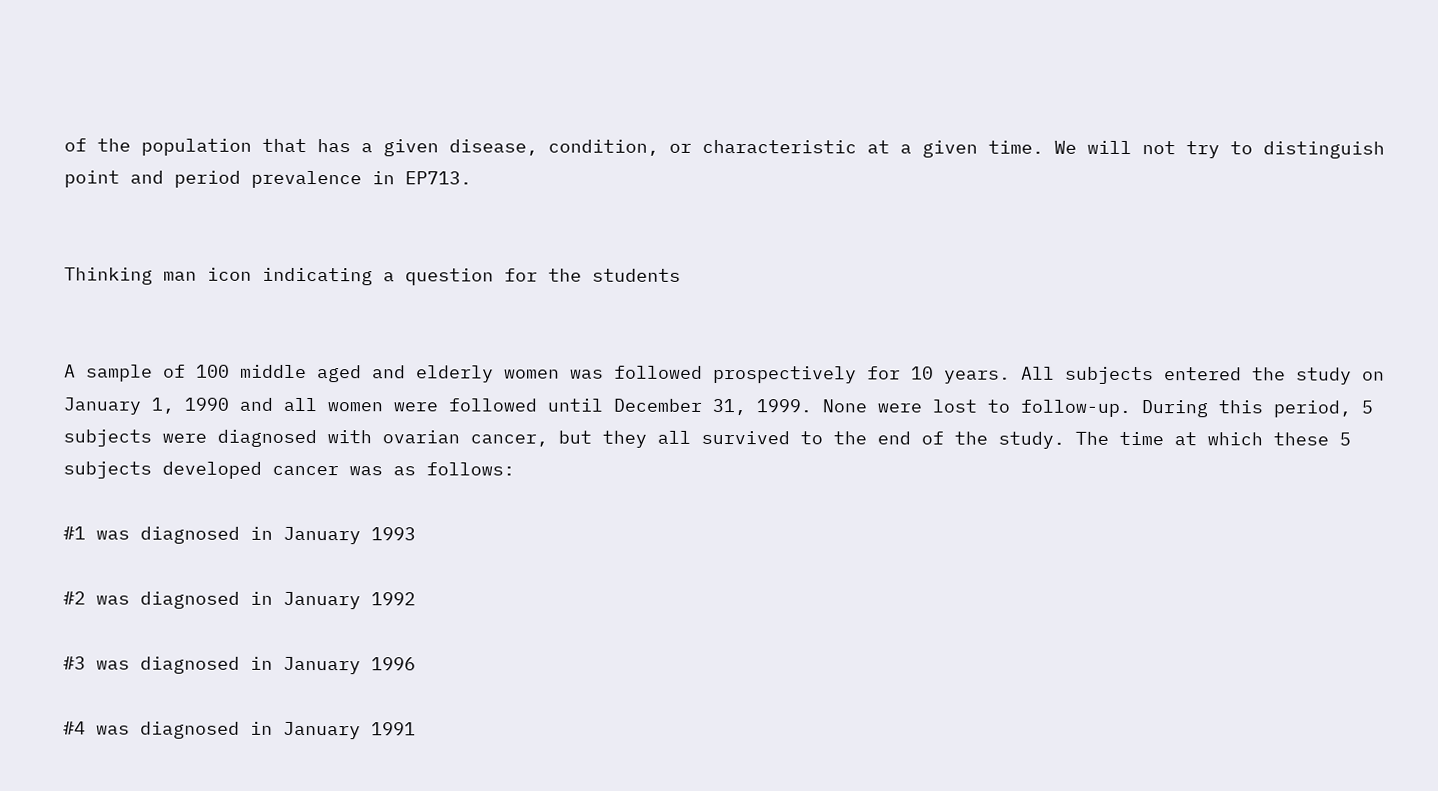of the population that has a given disease, condition, or characteristic at a given time. We will not try to distinguish point and period prevalence in EP713.


Thinking man icon indicating a question for the students


A sample of 100 middle aged and elderly women was followed prospectively for 10 years. All subjects entered the study on January 1, 1990 and all women were followed until December 31, 1999. None were lost to follow-up. During this period, 5 subjects were diagnosed with ovarian cancer, but they all survived to the end of the study. The time at which these 5 subjects developed cancer was as follows:

#1 was diagnosed in January 1993

#2 was diagnosed in January 1992

#3 was diagnosed in January 1996

#4 was diagnosed in January 1991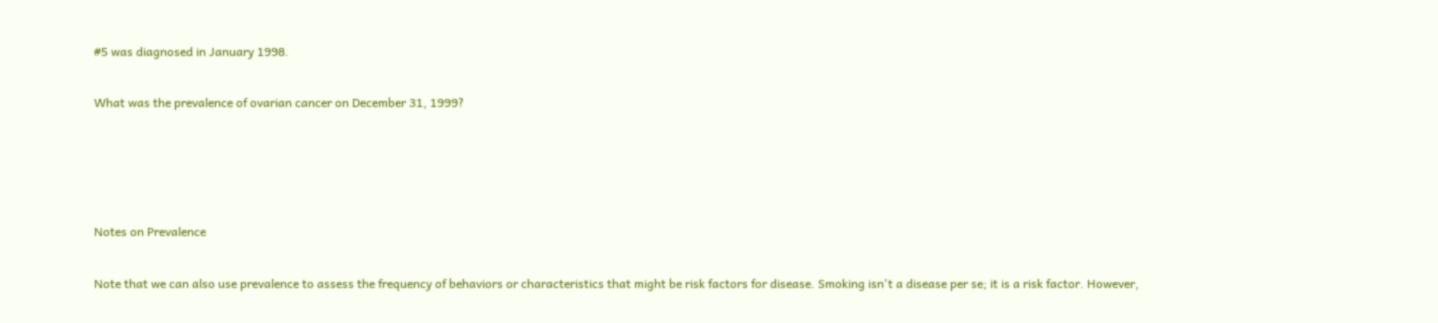#5 was diagnosed in January 1998.

What was the prevalence of ovarian cancer on December 31, 1999?




Notes on Prevalence

Note that we can also use prevalence to assess the frequency of behaviors or characteristics that might be risk factors for disease. Smoking isn't a disease per se; it is a risk factor. However,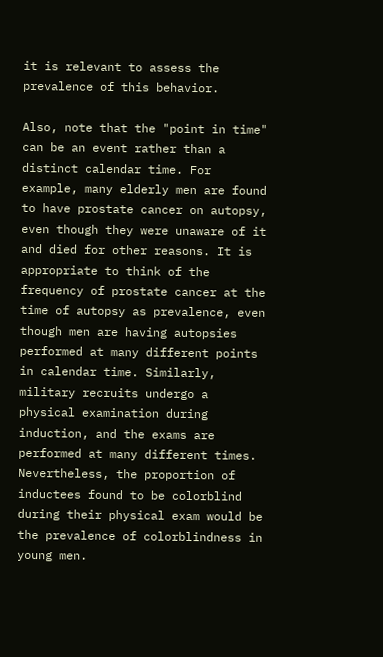it is relevant to assess the prevalence of this behavior.

Also, note that the "point in time" can be an event rather than a distinct calendar time. For example, many elderly men are found to have prostate cancer on autopsy, even though they were unaware of it and died for other reasons. It is appropriate to think of the frequency of prostate cancer at the time of autopsy as prevalence, even though men are having autopsies performed at many different points in calendar time. Similarly, military recruits undergo a physical examination during induction, and the exams are performed at many different times. Nevertheless, the proportion of inductees found to be colorblind during their physical exam would be the prevalence of colorblindness in young men.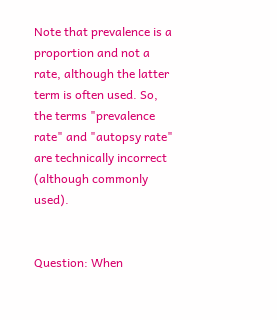Note that prevalence is a proportion and not a rate, although the latter term is often used. So, the terms "prevalence rate" and "autopsy rate" are technically incorrect (although commonly used).


Question: When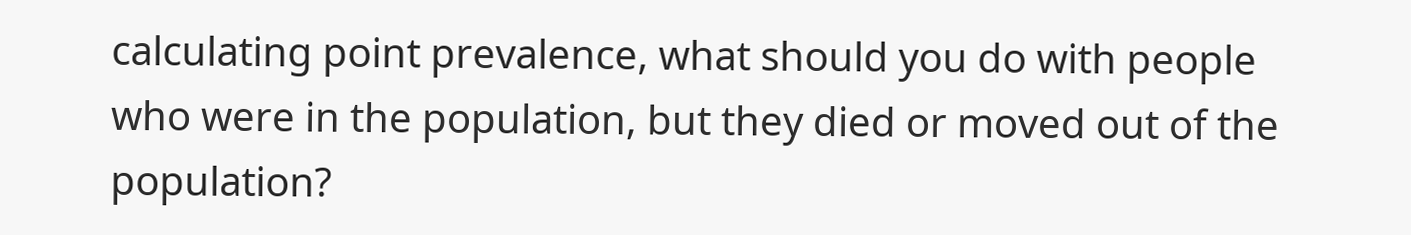calculating point prevalence, what should you do with people who were in the population, but they died or moved out of the population?